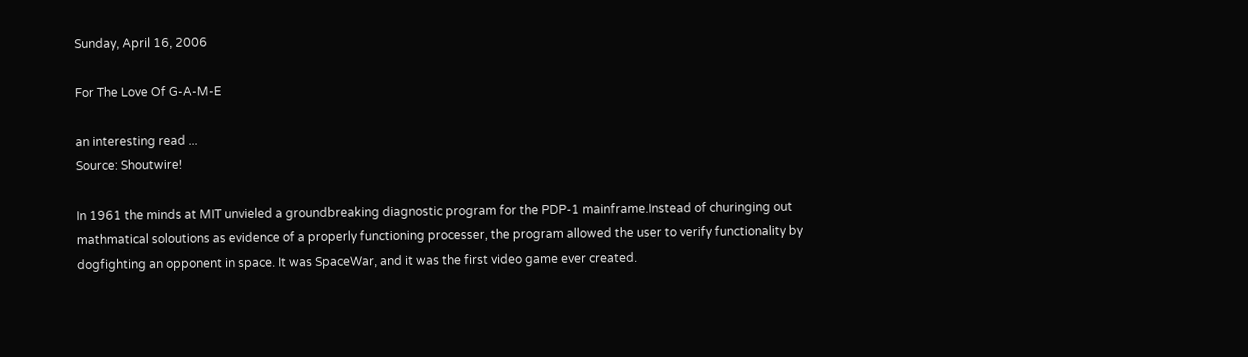Sunday, April 16, 2006

For The Love Of G-A-M-E

an interesting read ...
Source: Shoutwire!

In 1961 the minds at MIT unvieled a groundbreaking diagnostic program for the PDP-1 mainframe.Instead of churinging out mathmatical soloutions as evidence of a properly functioning processer, the program allowed the user to verify functionality by dogfighting an opponent in space. It was SpaceWar, and it was the first video game ever created.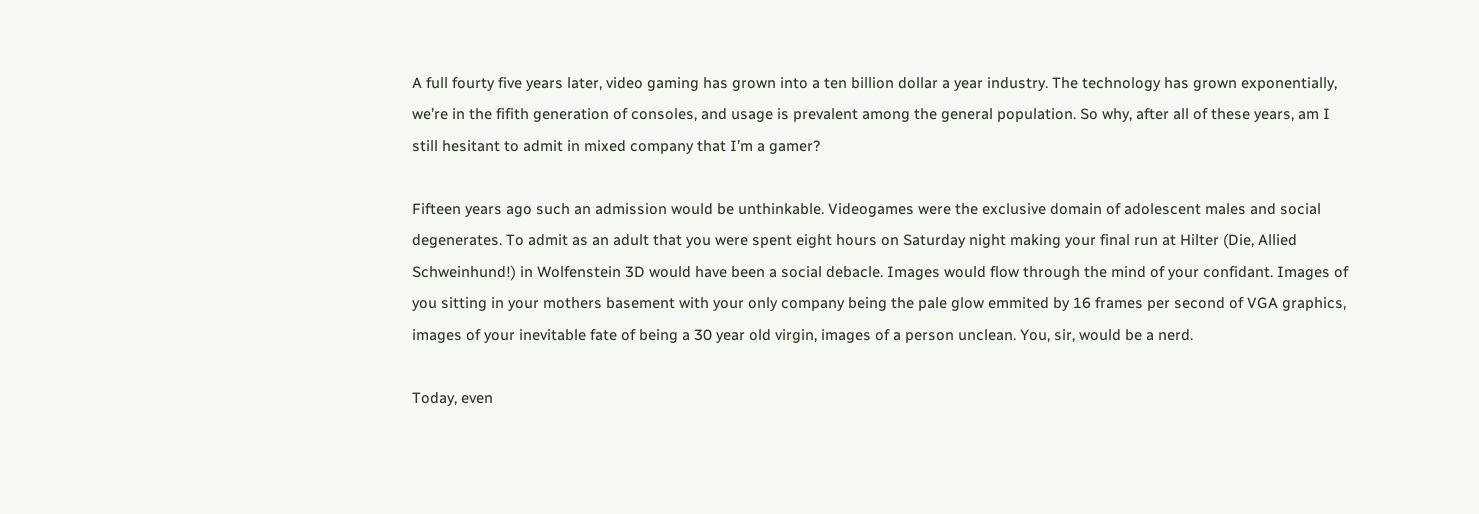A full fourty five years later, video gaming has grown into a ten billion dollar a year industry. The technology has grown exponentially, we’re in the fifith generation of consoles, and usage is prevalent among the general population. So why, after all of these years, am I still hesitant to admit in mixed company that I’m a gamer?

Fifteen years ago such an admission would be unthinkable. Videogames were the exclusive domain of adolescent males and social degenerates. To admit as an adult that you were spent eight hours on Saturday night making your final run at Hilter (Die, Allied Schweinhund!) in Wolfenstein 3D would have been a social debacle. Images would flow through the mind of your confidant. Images of you sitting in your mothers basement with your only company being the pale glow emmited by 16 frames per second of VGA graphics, images of your inevitable fate of being a 30 year old virgin, images of a person unclean. You, sir, would be a nerd.

Today, even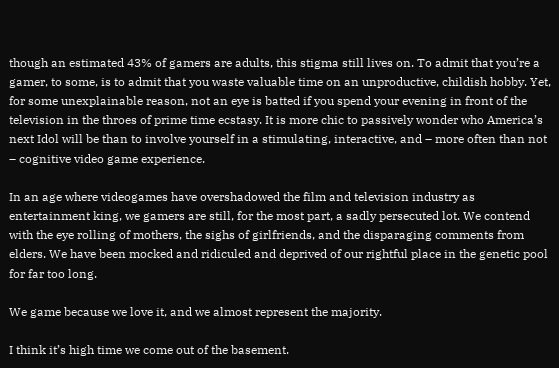though an estimated 43% of gamers are adults, this stigma still lives on. To admit that you’re a gamer, to some, is to admit that you waste valuable time on an unproductive, childish hobby. Yet, for some unexplainable reason, not an eye is batted if you spend your evening in front of the television in the throes of prime time ecstasy. It is more chic to passively wonder who America’s next Idol will be than to involve yourself in a stimulating, interactive, and – more often than not – cognitive video game experience.

In an age where videogames have overshadowed the film and television industry as entertainment king, we gamers are still, for the most part, a sadly persecuted lot. We contend with the eye rolling of mothers, the sighs of girlfriends, and the disparaging comments from elders. We have been mocked and ridiculed and deprived of our rightful place in the genetic pool for far too long.

We game because we love it, and we almost represent the majority.

I think it’s high time we come out of the basement.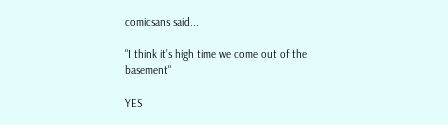comicsans said...

"I think it’s high time we come out of the basement"

YES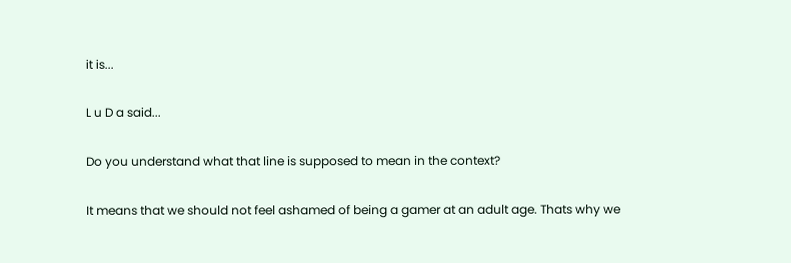it is...

L u D a said...

Do you understand what that line is supposed to mean in the context?

It means that we should not feel ashamed of being a gamer at an adult age. Thats why we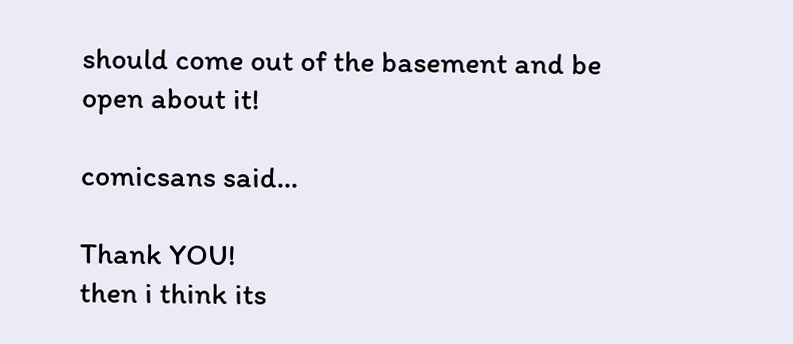should come out of the basement and be open about it!

comicsans said...

Thank YOU!
then i think its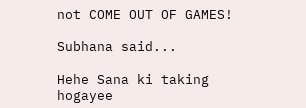not COME OUT OF GAMES!

Subhana said...

Hehe Sana ki taking hogayee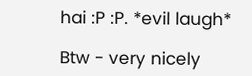hai :P :P. *evil laugh*

Btw - very nicely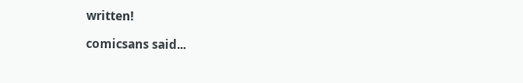written!

comicsans said...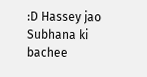:D Hassey jao Subhana ki bachee